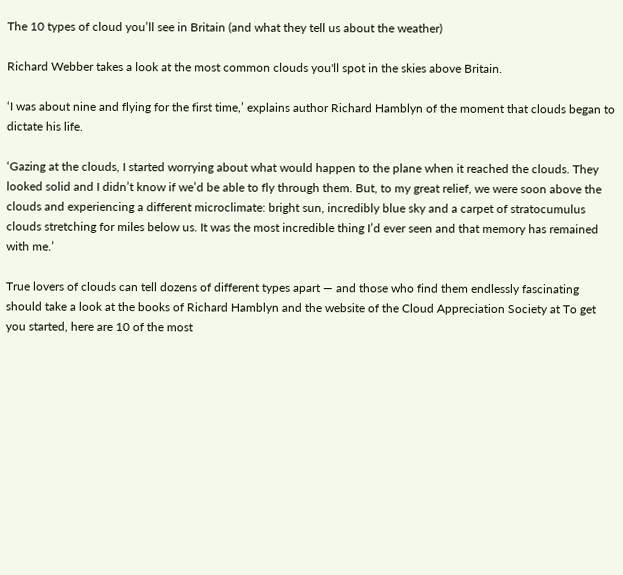The 10 types of cloud you’ll see in Britain (and what they tell us about the weather)

Richard Webber takes a look at the most common clouds you'll spot in the skies above Britain.

‘I was about nine and flying for the first time,’ explains author Richard Hamblyn of the moment that clouds began to dictate his life.

‘Gazing at the clouds, I started worrying about what would happen to the plane when it reached the clouds. They looked solid and I didn’t know if we’d be able to fly through them. But, to my great relief, we were soon above the clouds and experiencing a different microclimate: bright sun, incredibly blue sky and a carpet of stratocumulus clouds stretching for miles below us. It was the most incredible thing I’d ever seen and that memory has remained with me.’

True lovers of clouds can tell dozens of different types apart — and those who find them endlessly fascinating should take a look at the books of Richard Hamblyn and the website of the Cloud Appreciation Society at To get you started, here are 10 of the most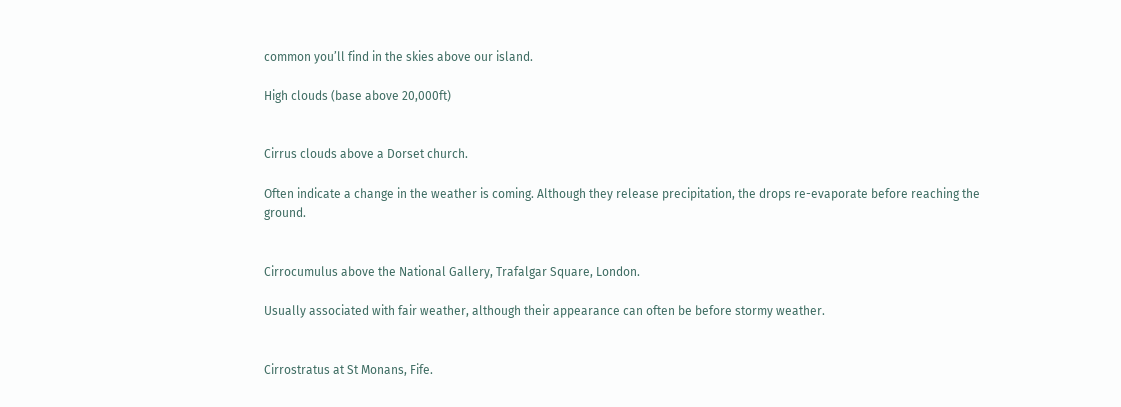common you’ll find in the skies above our island.

High clouds (base above 20,000ft)


Cirrus clouds above a Dorset church.

Often indicate a change in the weather is coming. Although they release precipitation, the drops re-evaporate before reaching the ground.


Cirrocumulus above the National Gallery, Trafalgar Square, London.

Usually associated with fair weather, although their appearance can often be before stormy weather.


Cirrostratus at St Monans, Fife.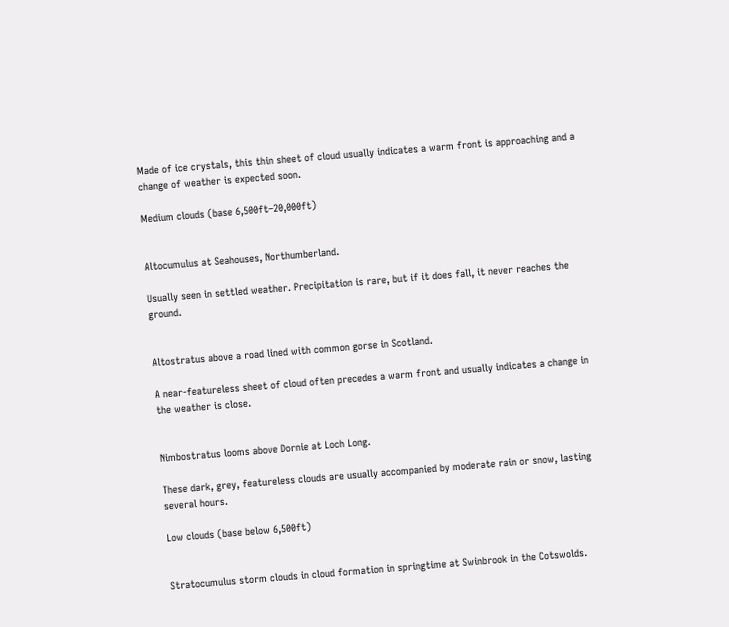Made of ice crystals, this thin sheet of cloud usually indicates a warm front is approaching and a change of weather is expected soon.

Medium clouds (base 6,500ft–20,000ft)


Altocumulus at Seahouses, Northumberland.

Usually seen in settled weather. Precipitation is rare, but if it does fall, it never reaches the ground.


Altostratus above a road lined with common gorse in Scotland.

A near-featureless sheet of cloud often precedes a warm front and usually indicates a change in the weather is close.


Nimbostratus looms above Dornie at Loch Long.

These dark, grey, featureless clouds are usually accompanied by moderate rain or snow, lasting several hours.

Low clouds (base below 6,500ft)


Stratocumulus storm clouds in cloud formation in springtime at Swinbrook in the Cotswolds.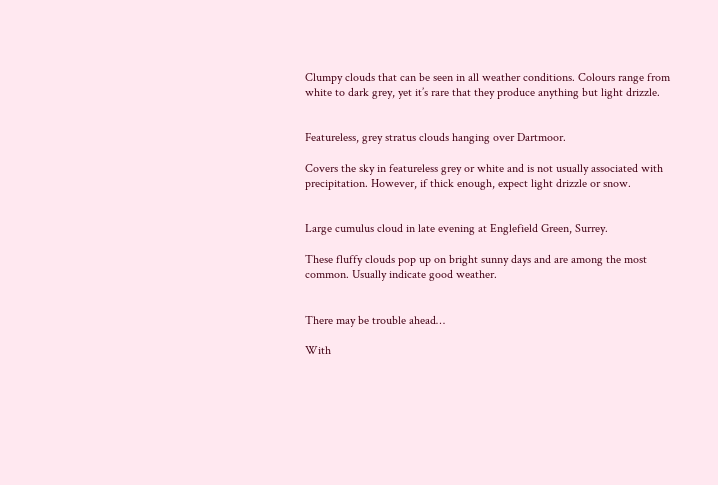Clumpy clouds that can be seen in all weather conditions. Colours range from white to dark grey, yet it’s rare that they produce anything but light drizzle.


Featureless, grey stratus clouds hanging over Dartmoor.

Covers the sky in featureless grey or white and is not usually associated with precipitation. However, if thick enough, expect light drizzle or snow.


Large cumulus cloud in late evening at Englefield Green, Surrey.

These fluffy clouds pop up on bright sunny days and are among the most common. Usually indicate good weather.


There may be trouble ahead…

With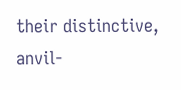their distinctive, anvil-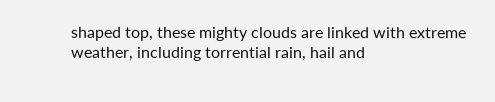shaped top, these mighty clouds are linked with extreme weather, including torrential rain, hail and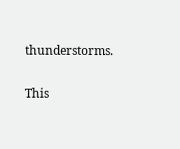thunderstorms.

This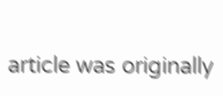article was originally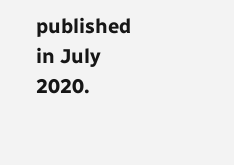published in July 2020.